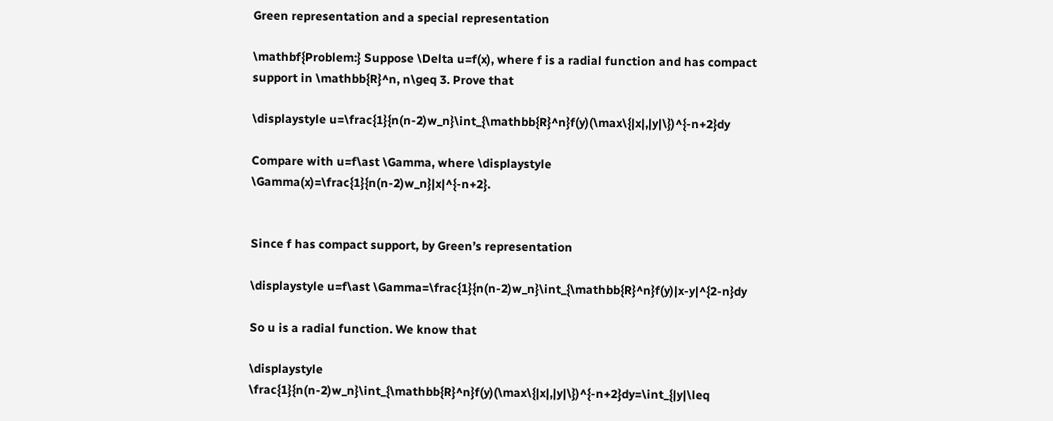Green representation and a special representation

\mathbf{Problem:} Suppose \Delta u=f(x), where f is a radial function and has compact support in \mathbb{R}^n, n\geq 3. Prove that

\displaystyle u=\frac{1}{n(n-2)w_n}\int_{\mathbb{R}^n}f(y)(\max\{|x|,|y|\})^{-n+2}dy

Compare with u=f\ast \Gamma, where \displaystyle \Gamma(x)=\frac{1}{n(n-2)w_n}|x|^{-n+2}.


Since f has compact support, by Green’s representation

\displaystyle u=f\ast \Gamma=\frac{1}{n(n-2)w_n}\int_{\mathbb{R}^n}f(y)|x-y|^{2-n}dy

So u is a radial function. We know that

\displaystyle \frac{1}{n(n-2)w_n}\int_{\mathbb{R}^n}f(y)(\max\{|x|,|y|\})^{-n+2}dy=\int_{|y|\leq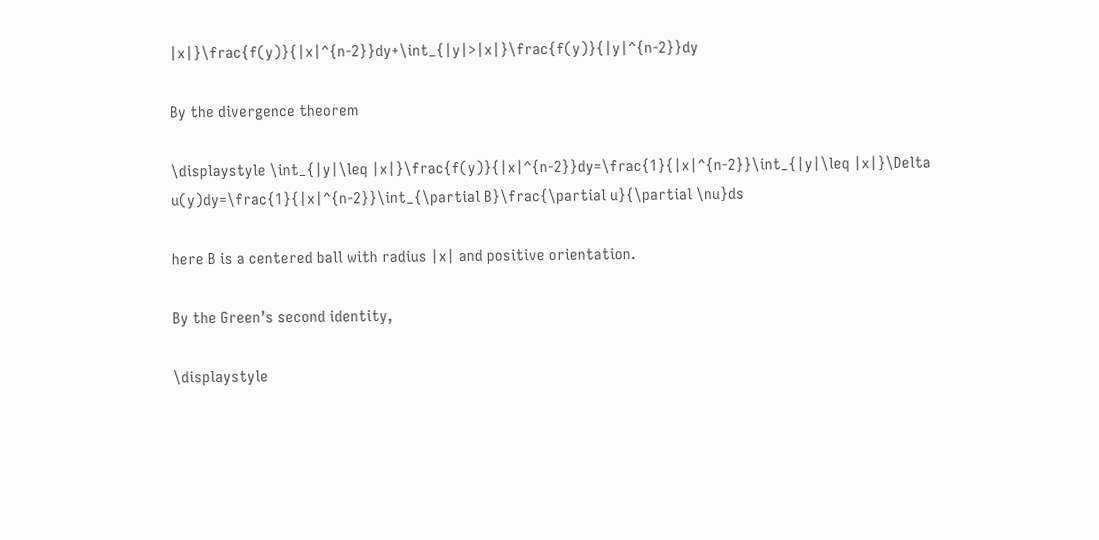|x|}\frac{f(y)}{|x|^{n-2}}dy+\int_{|y|>|x|}\frac{f(y)}{|y|^{n-2}}dy

By the divergence theorem

\displaystyle \int_{|y|\leq |x|}\frac{f(y)}{|x|^{n-2}}dy=\frac{1}{|x|^{n-2}}\int_{|y|\leq |x|}\Delta u(y)dy=\frac{1}{|x|^{n-2}}\int_{\partial B}\frac{\partial u}{\partial \nu}ds

here B is a centered ball with radius |x| and positive orientation.

By the Green’s second identity,

\displaystyle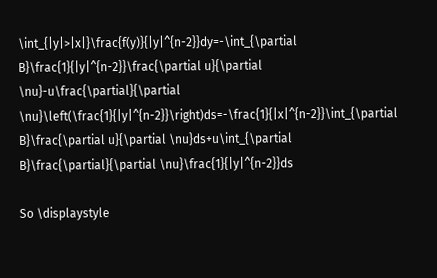\int_{|y|>|x|}\frac{f(y)}{|y|^{n-2}}dy=-\int_{\partial B}\frac{1}{|y|^{n-2}}\frac{\partial u}{\partial \nu}-u\frac{\partial}{\partial \nu}\left(\frac{1}{|y|^{n-2}}\right)ds=-\frac{1}{|x|^{n-2}}\int_{\partial B}\frac{\partial u}{\partial \nu}ds+u\int_{\partial B}\frac{\partial}{\partial \nu}\frac{1}{|y|^{n-2}}ds

So \displaystyle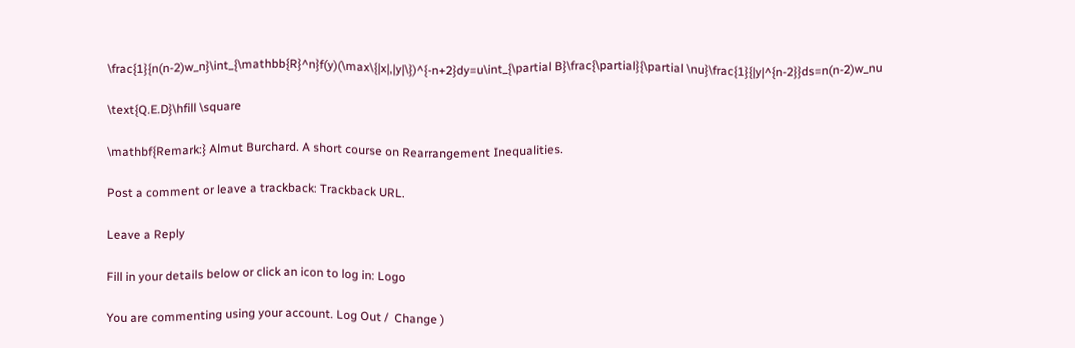\frac{1}{n(n-2)w_n}\int_{\mathbb{R}^n}f(y)(\max\{|x|,|y|\})^{-n+2}dy=u\int_{\partial B}\frac{\partial}{\partial \nu}\frac{1}{|y|^{n-2}}ds=n(n-2)w_nu

\text{Q.E.D}\hfill \square

\mathbf{Remark:} Almut Burchard. A short course on Rearrangement Inequalities.

Post a comment or leave a trackback: Trackback URL.

Leave a Reply

Fill in your details below or click an icon to log in: Logo

You are commenting using your account. Log Out /  Change )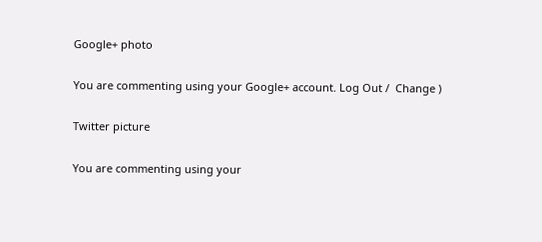Google+ photo

You are commenting using your Google+ account. Log Out /  Change )

Twitter picture

You are commenting using your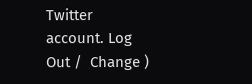Twitter account. Log Out /  Change )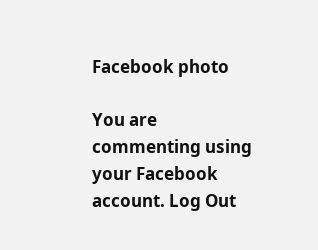Facebook photo

You are commenting using your Facebook account. Log Out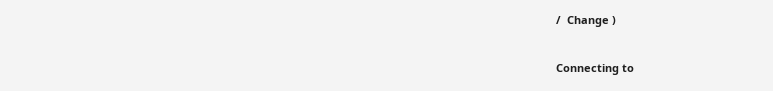/  Change )


Connecting to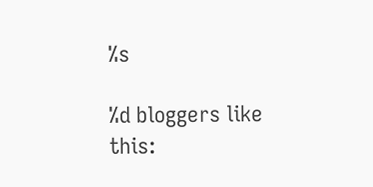%s

%d bloggers like this: